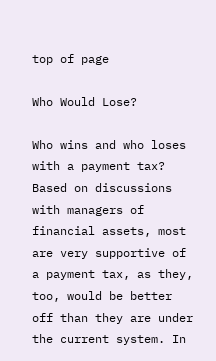top of page

Who Would Lose?

Who wins and who loses with a payment tax? Based on discussions with managers of financial assets, most are very supportive of a payment tax, as they, too, would be better off than they are under the current system. In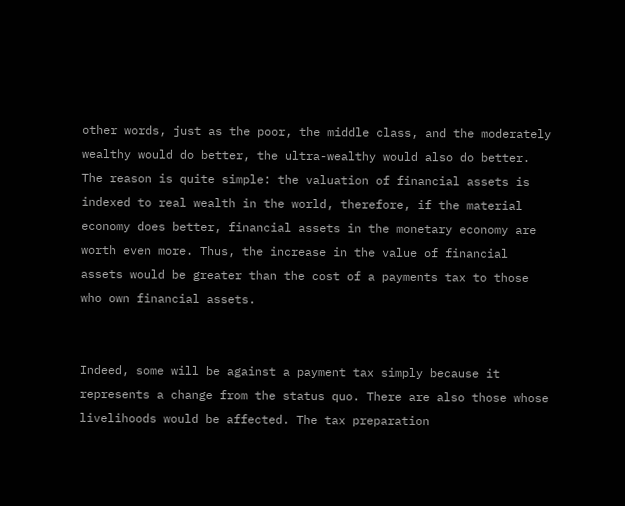other words, just as the poor, the middle class, and the moderately wealthy would do better, the ultra-wealthy would also do better. The reason is quite simple: the valuation of financial assets is indexed to real wealth in the world, therefore, if the material economy does better, financial assets in the monetary economy are worth even more. Thus, the increase in the value of financial assets would be greater than the cost of a payments tax to those who own financial assets.


Indeed, some will be against a payment tax simply because it represents a change from the status quo. There are also those whose livelihoods would be affected. The tax preparation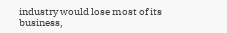industry would lose most of its business,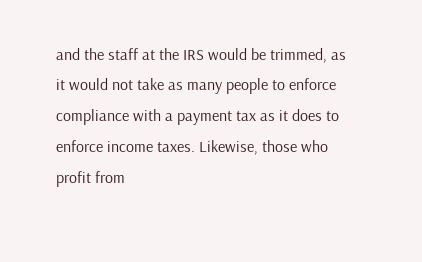and the staff at the IRS would be trimmed, as it would not take as many people to enforce compliance with a payment tax as it does to enforce income taxes. Likewise, those who profit from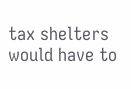tax shelters would have to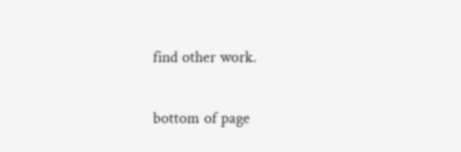find other work.

bottom of page